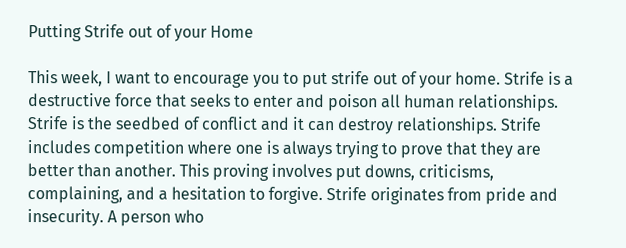Putting Strife out of your Home

This week, I want to encourage you to put strife out of your home. Strife is a destructive force that seeks to enter and poison all human relationships. Strife is the seedbed of conflict and it can destroy relationships. Strife includes competition where one is always trying to prove that they are better than another. This proving involves put downs, criticisms, complaining, and a hesitation to forgive. Strife originates from pride and insecurity. A person who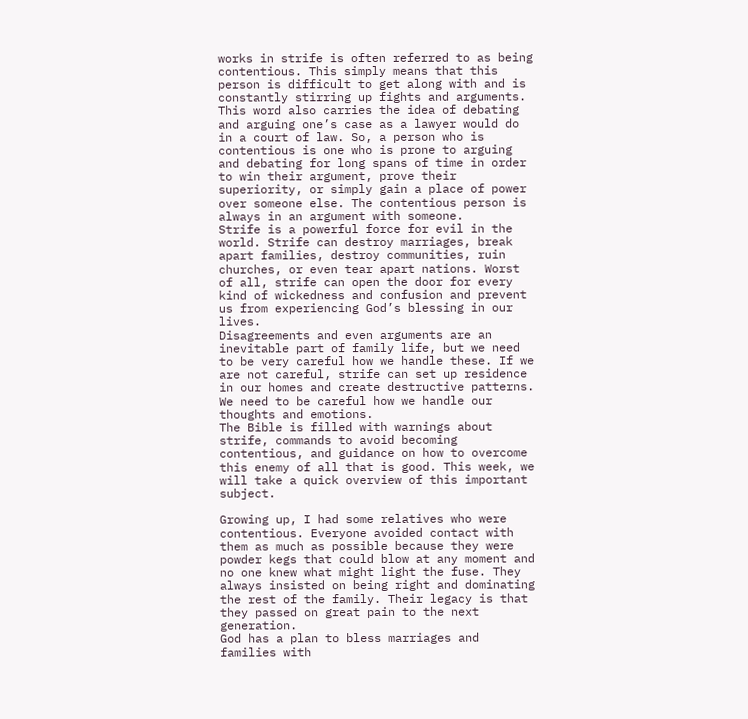works in strife is often referred to as being contentious. This simply means that this person is difficult to get along with and is constantly stirring up fights and arguments. This word also carries the idea of debating and arguing one’s case as a lawyer would do in a court of law. So, a person who is contentious is one who is prone to arguing and debating for long spans of time in order to win their argument, prove their superiority, or simply gain a place of power over someone else. The contentious person is always in an argument with someone.
Strife is a powerful force for evil in the world. Strife can destroy marriages, break apart families, destroy communities, ruin churches, or even tear apart nations. Worst of all, strife can open the door for every kind of wickedness and confusion and prevent us from experiencing God’s blessing in our lives.
Disagreements and even arguments are an inevitable part of family life, but we need to be very careful how we handle these. If we are not careful, strife can set up residence in our homes and create destructive patterns. We need to be careful how we handle our thoughts and emotions.
The Bible is filled with warnings about strife, commands to avoid becoming contentious, and guidance on how to overcome this enemy of all that is good. This week, we will take a quick overview of this important subject.

Growing up, I had some relatives who were contentious. Everyone avoided contact with them as much as possible because they were powder kegs that could blow at any moment and no one knew what might light the fuse. They always insisted on being right and dominating the rest of the family. Their legacy is that they passed on great pain to the next generation.
God has a plan to bless marriages and families with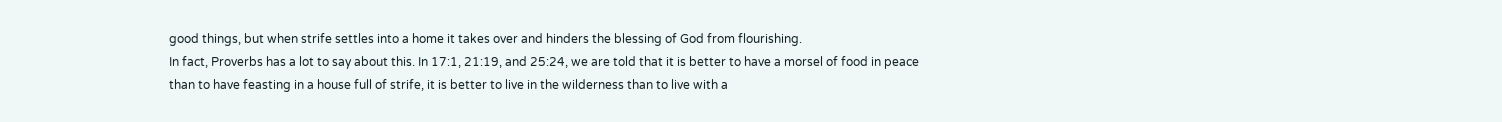good things, but when strife settles into a home it takes over and hinders the blessing of God from flourishing.
In fact, Proverbs has a lot to say about this. In 17:1, 21:19, and 25:24, we are told that it is better to have a morsel of food in peace than to have feasting in a house full of strife, it is better to live in the wilderness than to live with a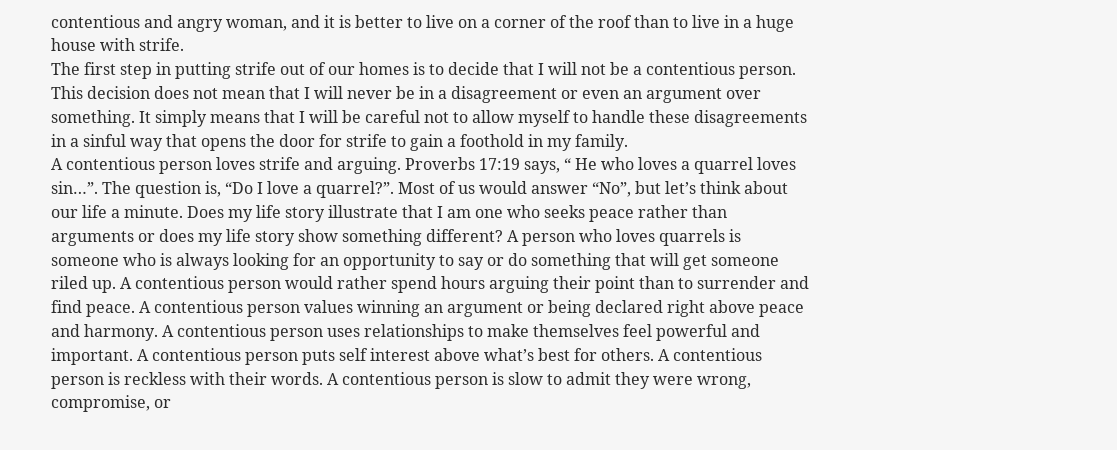contentious and angry woman, and it is better to live on a corner of the roof than to live in a huge house with strife.
The first step in putting strife out of our homes is to decide that I will not be a contentious person. This decision does not mean that I will never be in a disagreement or even an argument over something. It simply means that I will be careful not to allow myself to handle these disagreements in a sinful way that opens the door for strife to gain a foothold in my family.
A contentious person loves strife and arguing. Proverbs 17:19 says, “ He who loves a quarrel loves sin…”. The question is, “Do I love a quarrel?”. Most of us would answer “No”, but let’s think about our life a minute. Does my life story illustrate that I am one who seeks peace rather than arguments or does my life story show something different? A person who loves quarrels is someone who is always looking for an opportunity to say or do something that will get someone riled up. A contentious person would rather spend hours arguing their point than to surrender and find peace. A contentious person values winning an argument or being declared right above peace and harmony. A contentious person uses relationships to make themselves feel powerful and important. A contentious person puts self interest above what’s best for others. A contentious person is reckless with their words. A contentious person is slow to admit they were wrong, compromise, or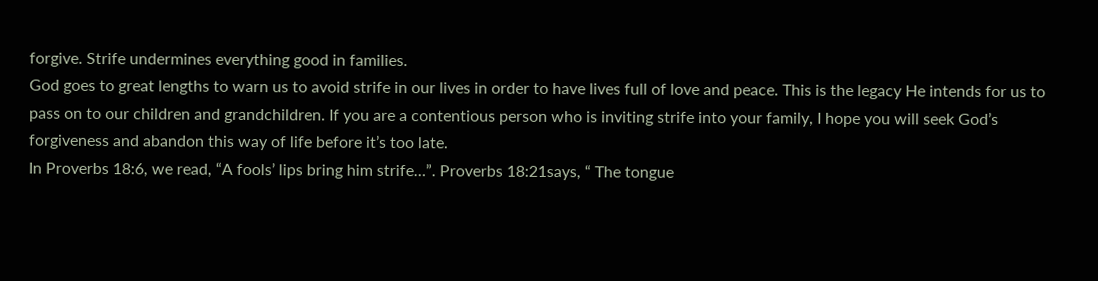forgive. Strife undermines everything good in families.
God goes to great lengths to warn us to avoid strife in our lives in order to have lives full of love and peace. This is the legacy He intends for us to pass on to our children and grandchildren. If you are a contentious person who is inviting strife into your family, I hope you will seek God’s forgiveness and abandon this way of life before it’s too late.
In Proverbs 18:6, we read, “A fools’ lips bring him strife…”. Proverbs 18:21says, “ The tongue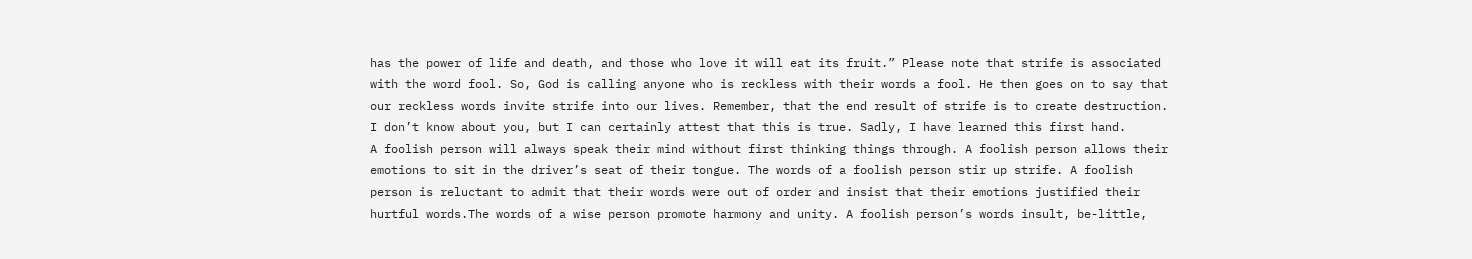has the power of life and death, and those who love it will eat its fruit.” Please note that strife is associated with the word fool. So, God is calling anyone who is reckless with their words a fool. He then goes on to say that our reckless words invite strife into our lives. Remember, that the end result of strife is to create destruction. I don’t know about you, but I can certainly attest that this is true. Sadly, I have learned this first hand.
A foolish person will always speak their mind without first thinking things through. A foolish person allows their emotions to sit in the driver’s seat of their tongue. The words of a foolish person stir up strife. A foolish person is reluctant to admit that their words were out of order and insist that their emotions justified their hurtful words.The words of a wise person promote harmony and unity. A foolish person’s words insult, be-little,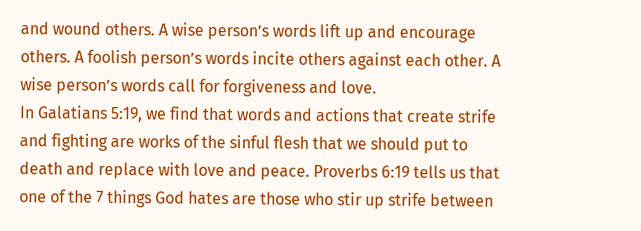and wound others. A wise person’s words lift up and encourage others. A foolish person’s words incite others against each other. A wise person’s words call for forgiveness and love.
In Galatians 5:19, we find that words and actions that create strife and fighting are works of the sinful flesh that we should put to death and replace with love and peace. Proverbs 6:19 tells us that one of the 7 things God hates are those who stir up strife between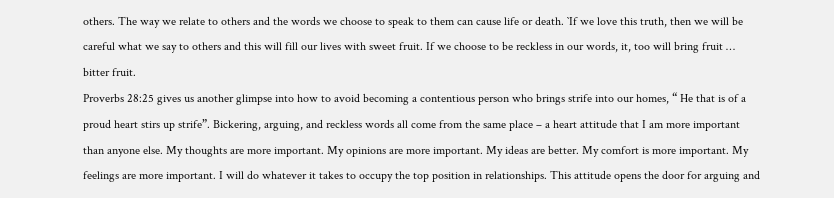others. The way we relate to others and the words we choose to speak to them can cause life or death. `If we love this truth, then we will be careful what we say to others and this will fill our lives with sweet fruit. If we choose to be reckless in our words, it, too will bring fruit … bitter fruit.
Proverbs 28:25 gives us another glimpse into how to avoid becoming a contentious person who brings strife into our homes, “ He that is of a proud heart stirs up strife”. Bickering, arguing, and reckless words all come from the same place – a heart attitude that I am more important than anyone else. My thoughts are more important. My opinions are more important. My ideas are better. My comfort is more important. My feelings are more important. I will do whatever it takes to occupy the top position in relationships. This attitude opens the door for arguing and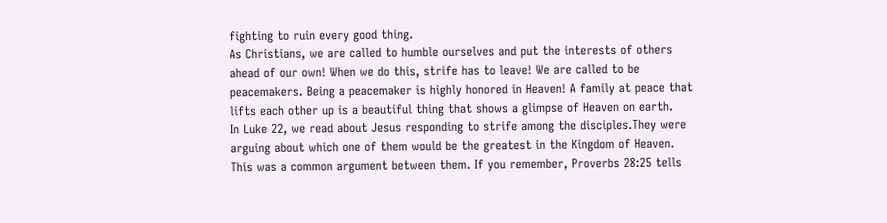fighting to ruin every good thing.
As Christians, we are called to humble ourselves and put the interests of others ahead of our own! When we do this, strife has to leave! We are called to be peacemakers. Being a peacemaker is highly honored in Heaven! A family at peace that lifts each other up is a beautiful thing that shows a glimpse of Heaven on earth.
In Luke 22, we read about Jesus responding to strife among the disciples.They were arguing about which one of them would be the greatest in the Kingdom of Heaven. This was a common argument between them. If you remember, Proverbs 28:25 tells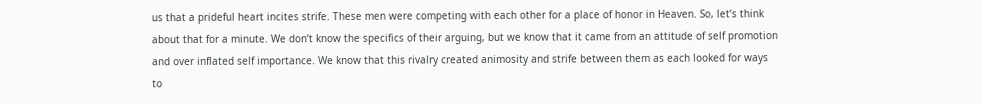us that a prideful heart incites strife. These men were competing with each other for a place of honor in Heaven. So, let’s think about that for a minute. We don’t know the specifics of their arguing, but we know that it came from an attitude of self promotion and over inflated self importance. We know that this rivalry created animosity and strife between them as each looked for ways to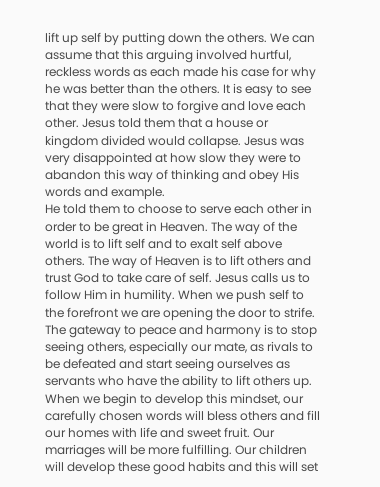lift up self by putting down the others. We can assume that this arguing involved hurtful, reckless words as each made his case for why he was better than the others. It is easy to see that they were slow to forgive and love each other. Jesus told them that a house or kingdom divided would collapse. Jesus was very disappointed at how slow they were to abandon this way of thinking and obey His words and example.
He told them to choose to serve each other in order to be great in Heaven. The way of the world is to lift self and to exalt self above others. The way of Heaven is to lift others and trust God to take care of self. Jesus calls us to follow Him in humility. When we push self to the forefront we are opening the door to strife. The gateway to peace and harmony is to stop seeing others, especially our mate, as rivals to be defeated and start seeing ourselves as servants who have the ability to lift others up. When we begin to develop this mindset, our carefully chosen words will bless others and fill our homes with life and sweet fruit. Our marriages will be more fulfilling. Our children will develop these good habits and this will set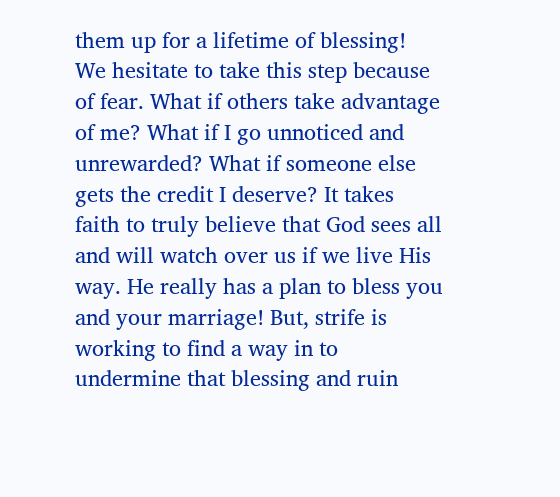them up for a lifetime of blessing!
We hesitate to take this step because of fear. What if others take advantage of me? What if I go unnoticed and unrewarded? What if someone else gets the credit I deserve? It takes faith to truly believe that God sees all and will watch over us if we live His way. He really has a plan to bless you and your marriage! But, strife is working to find a way in to undermine that blessing and ruin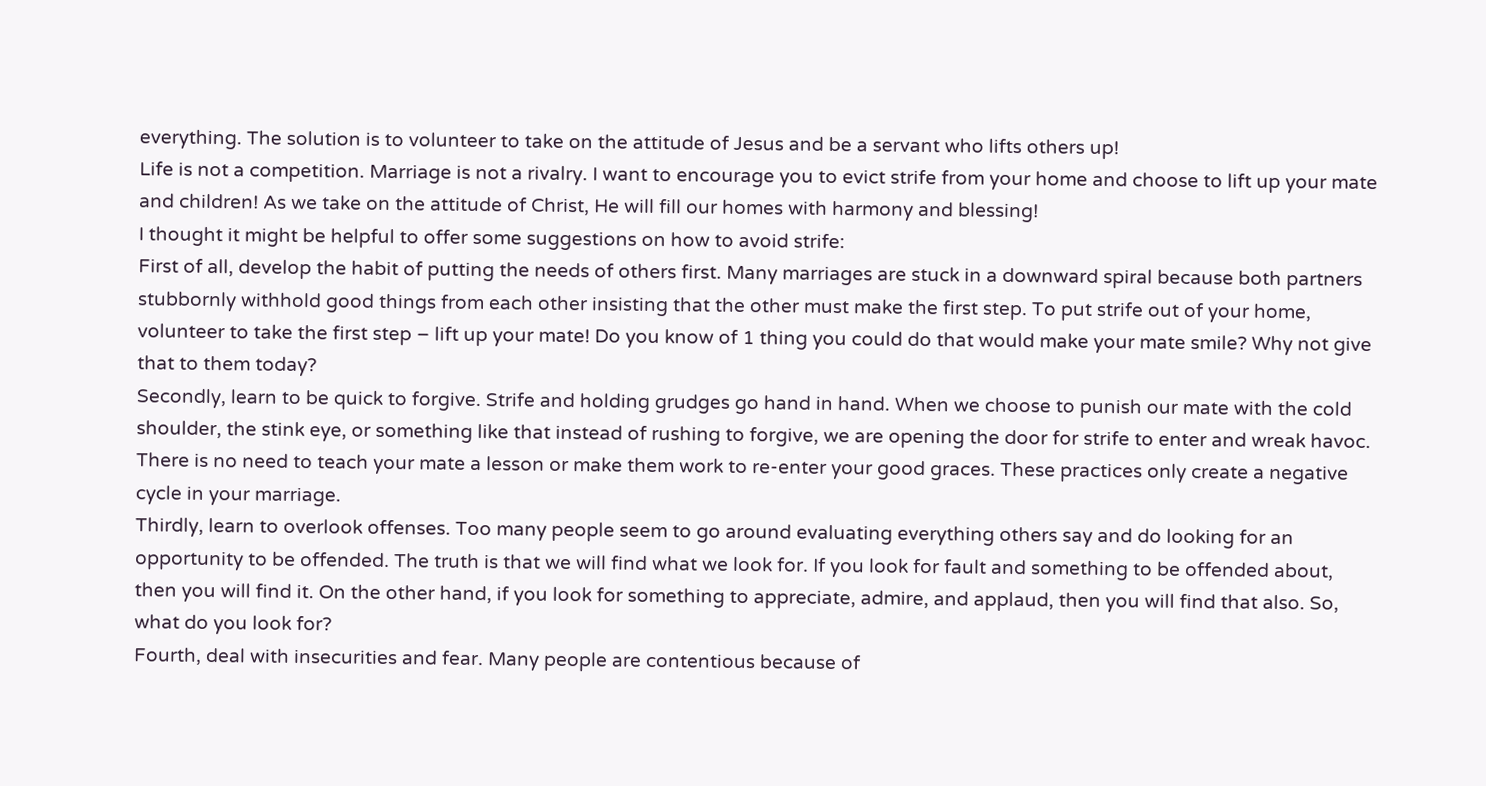everything. The solution is to volunteer to take on the attitude of Jesus and be a servant who lifts others up!
Life is not a competition. Marriage is not a rivalry. I want to encourage you to evict strife from your home and choose to lift up your mate and children! As we take on the attitude of Christ, He will fill our homes with harmony and blessing!
I thought it might be helpful to offer some suggestions on how to avoid strife:
First of all, develop the habit of putting the needs of others first. Many marriages are stuck in a downward spiral because both partners stubbornly withhold good things from each other insisting that the other must make the first step. To put strife out of your home, volunteer to take the first step – lift up your mate! Do you know of 1 thing you could do that would make your mate smile? Why not give that to them today?
Secondly, learn to be quick to forgive. Strife and holding grudges go hand in hand. When we choose to punish our mate with the cold shoulder, the stink eye, or something like that instead of rushing to forgive, we are opening the door for strife to enter and wreak havoc. There is no need to teach your mate a lesson or make them work to re-enter your good graces. These practices only create a negative cycle in your marriage.
Thirdly, learn to overlook offenses. Too many people seem to go around evaluating everything others say and do looking for an opportunity to be offended. The truth is that we will find what we look for. If you look for fault and something to be offended about, then you will find it. On the other hand, if you look for something to appreciate, admire, and applaud, then you will find that also. So, what do you look for?
Fourth, deal with insecurities and fear. Many people are contentious because of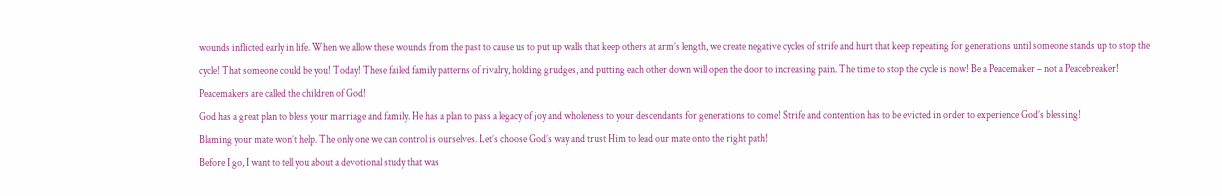wounds inflicted early in life. When we allow these wounds from the past to cause us to put up walls that keep others at arm’s length, we create negative cycles of strife and hurt that keep repeating for generations until someone stands up to stop the cycle! That someone could be you! Today! These failed family patterns of rivalry, holding grudges, and putting each other down will open the door to increasing pain. The time to stop the cycle is now! Be a Peacemaker – not a Peacebreaker! Peacemakers are called the children of God!
God has a great plan to bless your marriage and family. He has a plan to pass a legacy of joy and wholeness to your descendants for generations to come! Strife and contention has to be evicted in order to experience God’s blessing!
Blaming your mate won’t help. The only one we can control is ourselves. Let’s choose God’s way and trust Him to lead our mate onto the right path!
Before I go, I want to tell you about a devotional study that was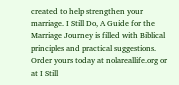created to help strengthen your marriage. I Still Do, A Guide for the Marriage Journey is filled with Biblical principles and practical suggestions. Order yours today at nolareallife.org or at I Still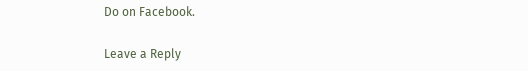Do on Facebook.

Leave a Reply